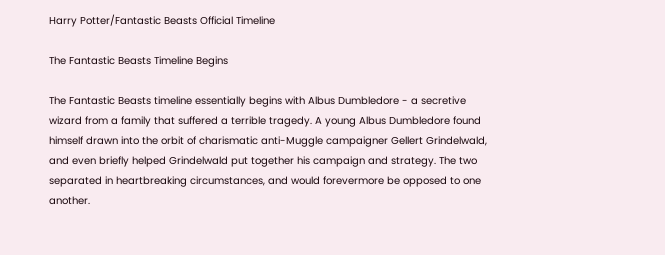Harry Potter/Fantastic Beasts Official Timeline

The Fantastic Beasts Timeline Begins

The Fantastic Beasts timeline essentially begins with Albus Dumbledore - a secretive wizard from a family that suffered a terrible tragedy. A young Albus Dumbledore found himself drawn into the orbit of charismatic anti-Muggle campaigner Gellert Grindelwald, and even briefly helped Grindelwald put together his campaign and strategy. The two separated in heartbreaking circumstances, and would forevermore be opposed to one another.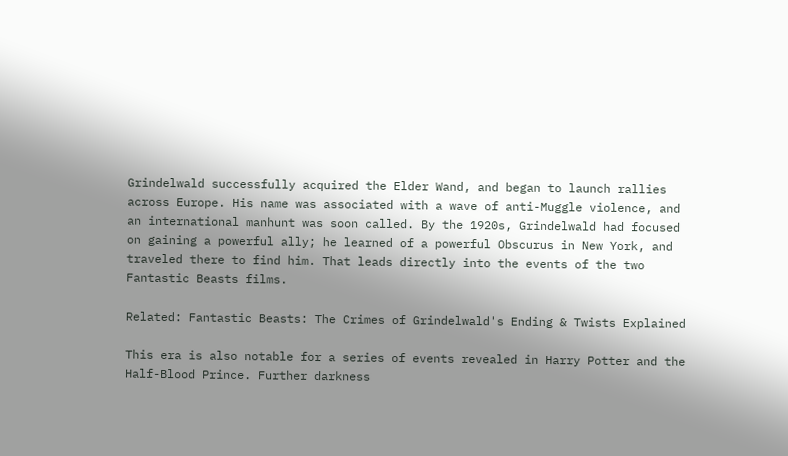Grindelwald successfully acquired the Elder Wand, and began to launch rallies across Europe. His name was associated with a wave of anti-Muggle violence, and an international manhunt was soon called. By the 1920s, Grindelwald had focused on gaining a powerful ally; he learned of a powerful Obscurus in New York, and traveled there to find him. That leads directly into the events of the two Fantastic Beasts films.

Related: Fantastic Beasts: The Crimes of Grindelwald's Ending & Twists Explained

This era is also notable for a series of events revealed in Harry Potter and the Half-Blood Prince. Further darkness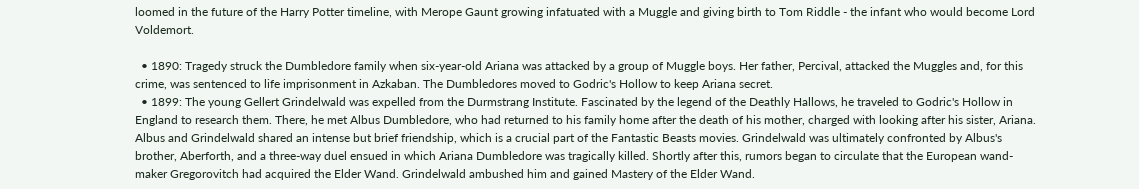loomed in the future of the Harry Potter timeline, with Merope Gaunt growing infatuated with a Muggle and giving birth to Tom Riddle - the infant who would become Lord Voldemort.

  • 1890: Tragedy struck the Dumbledore family when six-year-old Ariana was attacked by a group of Muggle boys. Her father, Percival, attacked the Muggles and, for this crime, was sentenced to life imprisonment in Azkaban. The Dumbledores moved to Godric's Hollow to keep Ariana secret.
  • 1899: The young Gellert Grindelwald was expelled from the Durmstrang Institute. Fascinated by the legend of the Deathly Hallows, he traveled to Godric's Hollow in England to research them. There, he met Albus Dumbledore, who had returned to his family home after the death of his mother, charged with looking after his sister, Ariana. Albus and Grindelwald shared an intense but brief friendship, which is a crucial part of the Fantastic Beasts movies. Grindelwald was ultimately confronted by Albus's brother, Aberforth, and a three-way duel ensued in which Ariana Dumbledore was tragically killed. Shortly after this, rumors began to circulate that the European wand-maker Gregorovitch had acquired the Elder Wand. Grindelwald ambushed him and gained Mastery of the Elder Wand.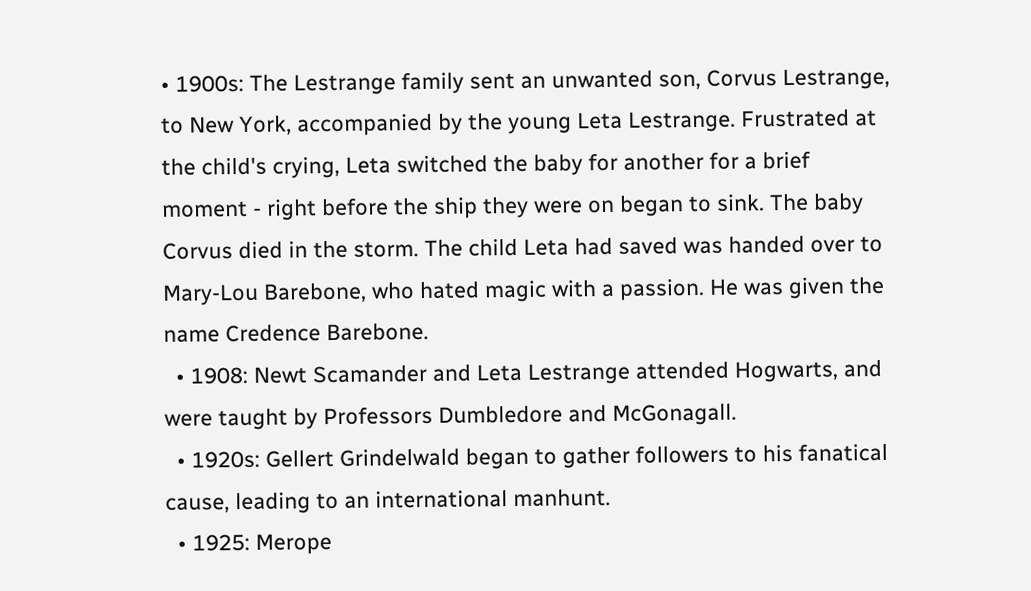• 1900s: The Lestrange family sent an unwanted son, Corvus Lestrange, to New York, accompanied by the young Leta Lestrange. Frustrated at the child's crying, Leta switched the baby for another for a brief moment - right before the ship they were on began to sink. The baby Corvus died in the storm. The child Leta had saved was handed over to Mary-Lou Barebone, who hated magic with a passion. He was given the name Credence Barebone.
  • 1908: Newt Scamander and Leta Lestrange attended Hogwarts, and were taught by Professors Dumbledore and McGonagall.
  • 1920s: Gellert Grindelwald began to gather followers to his fanatical cause, leading to an international manhunt.
  • 1925: Merope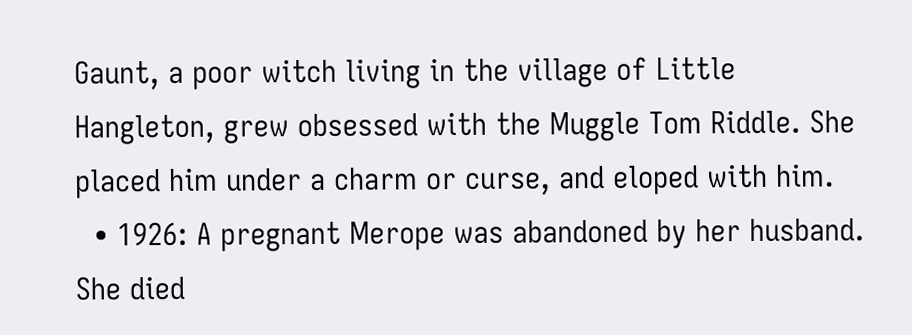Gaunt, a poor witch living in the village of Little Hangleton, grew obsessed with the Muggle Tom Riddle. She placed him under a charm or curse, and eloped with him.
  • 1926: A pregnant Merope was abandoned by her husband. She died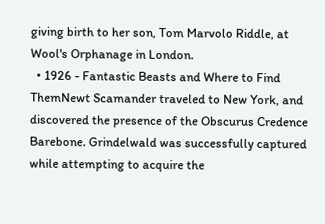giving birth to her son, Tom Marvolo Riddle, at Wool's Orphanage in London.
  • 1926 - Fantastic Beasts and Where to Find ThemNewt Scamander traveled to New York, and discovered the presence of the Obscurus Credence Barebone. Grindelwald was successfully captured while attempting to acquire the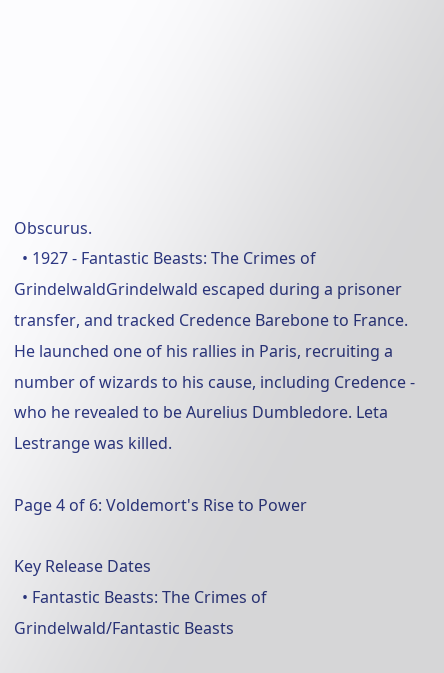Obscurus.
  • 1927 - Fantastic Beasts: The Crimes of GrindelwaldGrindelwald escaped during a prisoner transfer, and tracked Credence Barebone to France. He launched one of his rallies in Paris, recruiting a number of wizards to his cause, including Credence - who he revealed to be Aurelius Dumbledore. Leta Lestrange was killed.

Page 4 of 6: Voldemort's Rise to Power

Key Release Dates
  • Fantastic Beasts: The Crimes of Grindelwald/Fantastic Beasts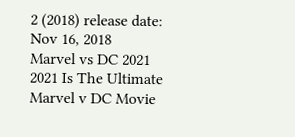2 (2018) release date: Nov 16, 2018
Marvel vs DC 2021
2021 Is The Ultimate Marvel v DC Movie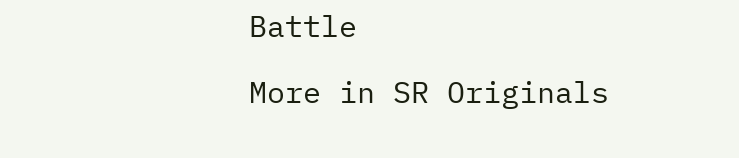Battle

More in SR Originals